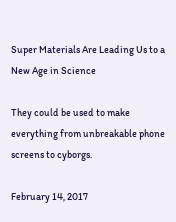Super Materials Are Leading Us to a New Age in Science

They could be used to make everything from unbreakable phone screens to cyborgs.

February 14, 2017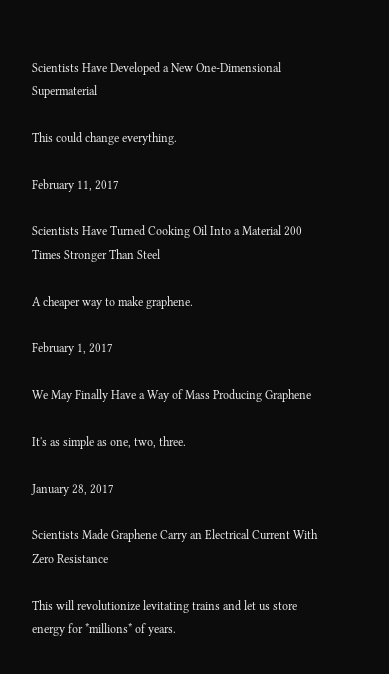Scientists Have Developed a New One-Dimensional Supermaterial

This could change everything.

February 11, 2017

Scientists Have Turned Cooking Oil Into a Material 200 Times Stronger Than Steel

A cheaper way to make graphene.

February 1, 2017

We May Finally Have a Way of Mass Producing Graphene

It's as simple as one, two, three.

January 28, 2017

Scientists Made Graphene Carry an Electrical Current With Zero Resistance

This will revolutionize levitating trains and let us store energy for *millions* of years.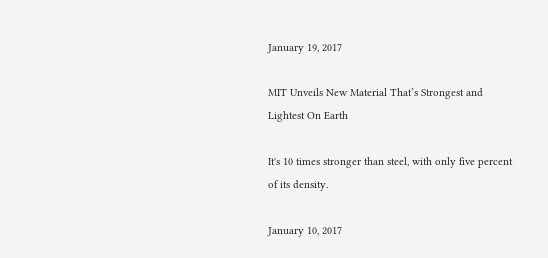January 19, 2017

MIT Unveils New Material That’s Strongest and Lightest On Earth

It's 10 times stronger than steel, with only five percent of its density.

January 10, 2017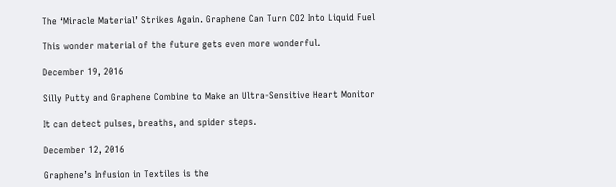The ‘Miracle Material’ Strikes Again. Graphene Can Turn CO2 Into Liquid Fuel

This wonder material of the future gets even more wonderful.

December 19, 2016

Silly Putty and Graphene Combine to Make an Ultra-Sensitive Heart Monitor

It can detect pulses, breaths, and spider steps.

December 12, 2016

Graphene’s Infusion in Textiles is the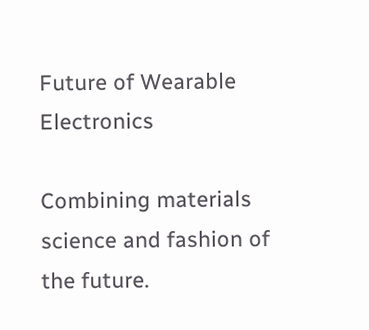Future of Wearable Electronics

Combining materials science and fashion of the future.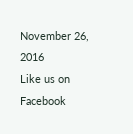November 26, 2016
Like us on Facebook